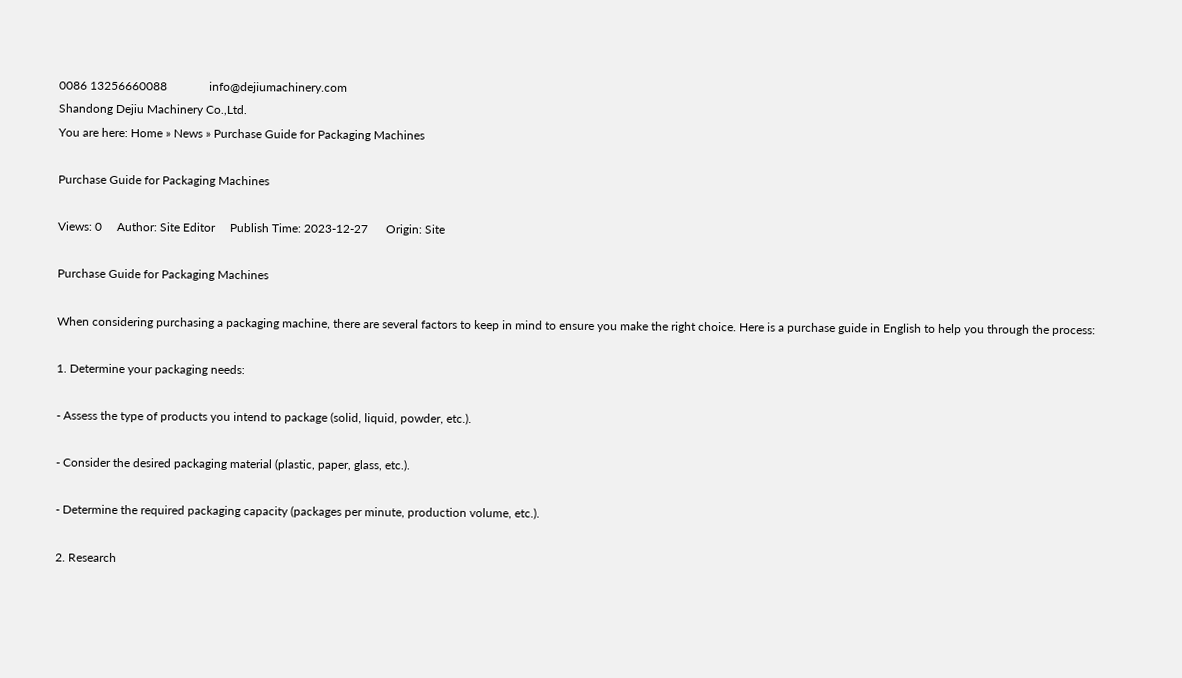0086 13256660088              info@dejiumachinery.com
Shandong Dejiu Machinery Co.,Ltd.
You are here: Home » News » Purchase Guide for Packaging Machines

Purchase Guide for Packaging Machines

Views: 0     Author: Site Editor     Publish Time: 2023-12-27      Origin: Site

Purchase Guide for Packaging Machines

When considering purchasing a packaging machine, there are several factors to keep in mind to ensure you make the right choice. Here is a purchase guide in English to help you through the process:

1. Determine your packaging needs:

- Assess the type of products you intend to package (solid, liquid, powder, etc.).

- Consider the desired packaging material (plastic, paper, glass, etc.).

- Determine the required packaging capacity (packages per minute, production volume, etc.).

2. Research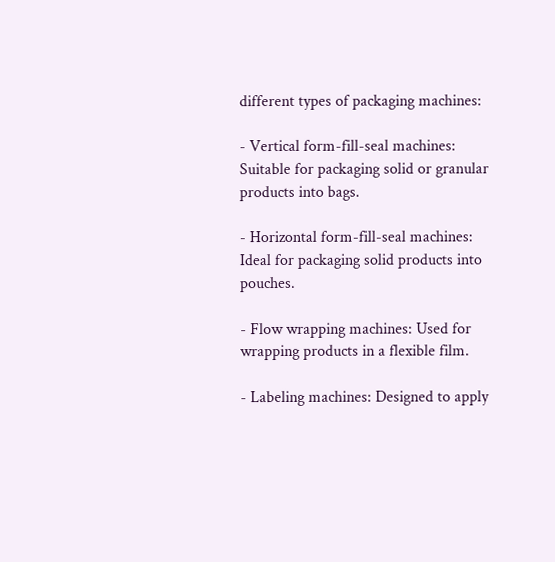different types of packaging machines:

- Vertical form-fill-seal machines: Suitable for packaging solid or granular products into bags.

- Horizontal form-fill-seal machines: Ideal for packaging solid products into pouches.

- Flow wrapping machines: Used for wrapping products in a flexible film.

- Labeling machines: Designed to apply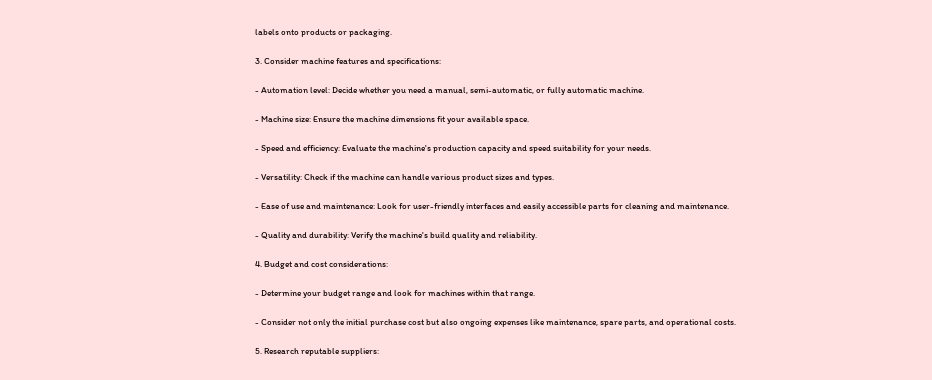labels onto products or packaging.

3. Consider machine features and specifications:

- Automation level: Decide whether you need a manual, semi-automatic, or fully automatic machine.

- Machine size: Ensure the machine dimensions fit your available space.

- Speed and efficiency: Evaluate the machine's production capacity and speed suitability for your needs.

- Versatility: Check if the machine can handle various product sizes and types.

- Ease of use and maintenance: Look for user-friendly interfaces and easily accessible parts for cleaning and maintenance.

- Quality and durability: Verify the machine's build quality and reliability.

4. Budget and cost considerations:

- Determine your budget range and look for machines within that range.

- Consider not only the initial purchase cost but also ongoing expenses like maintenance, spare parts, and operational costs.

5. Research reputable suppliers: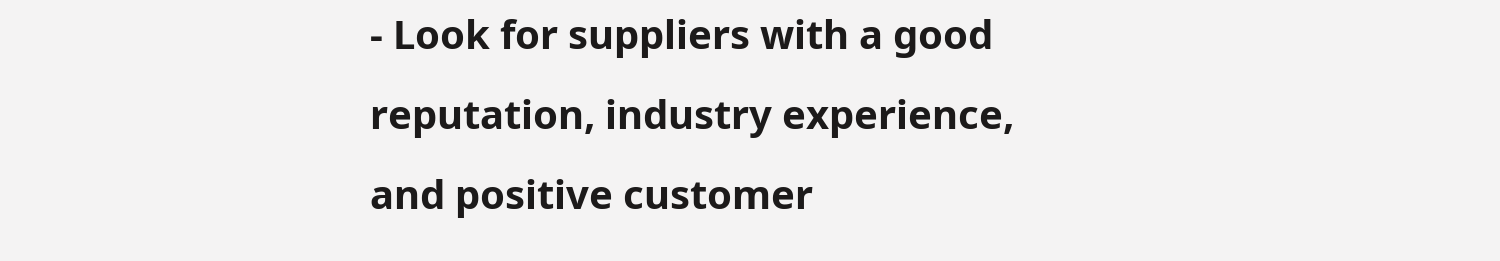- Look for suppliers with a good reputation, industry experience, and positive customer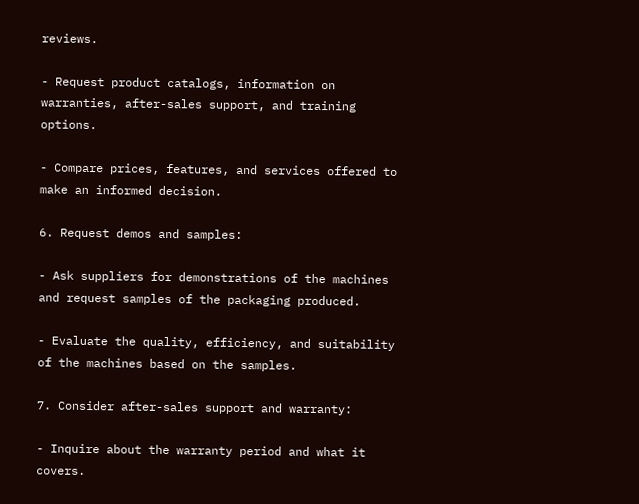reviews.

- Request product catalogs, information on warranties, after-sales support, and training options.

- Compare prices, features, and services offered to make an informed decision.

6. Request demos and samples:

- Ask suppliers for demonstrations of the machines and request samples of the packaging produced.

- Evaluate the quality, efficiency, and suitability of the machines based on the samples.

7. Consider after-sales support and warranty:

- Inquire about the warranty period and what it covers.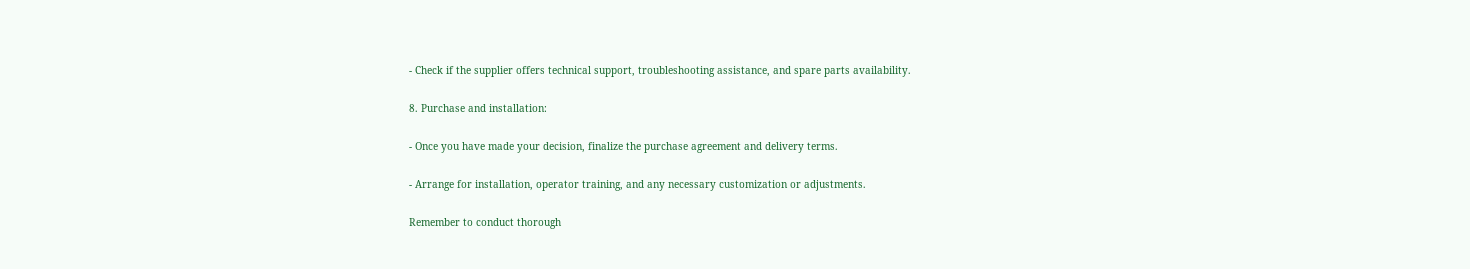- Check if the supplier offers technical support, troubleshooting assistance, and spare parts availability.

8. Purchase and installation:

- Once you have made your decision, finalize the purchase agreement and delivery terms.

- Arrange for installation, operator training, and any necessary customization or adjustments.

Remember to conduct thorough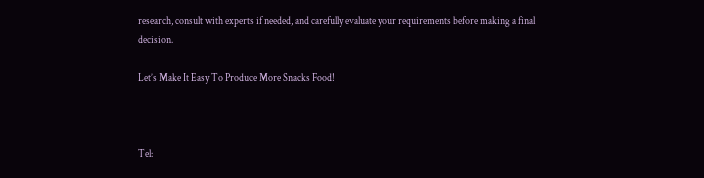research, consult with experts if needed, and carefully evaluate your requirements before making a final decision.

Let’s Make It Easy To Produce More Snacks Food!



Tel: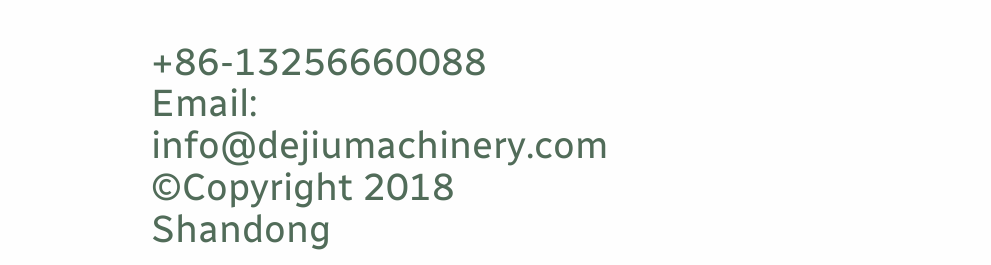+86-13256660088
Email: info@dejiumachinery.com
©Copyright 2018 Shandong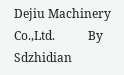Dejiu Machinery Co.,Ltd.           By Sdzhidian